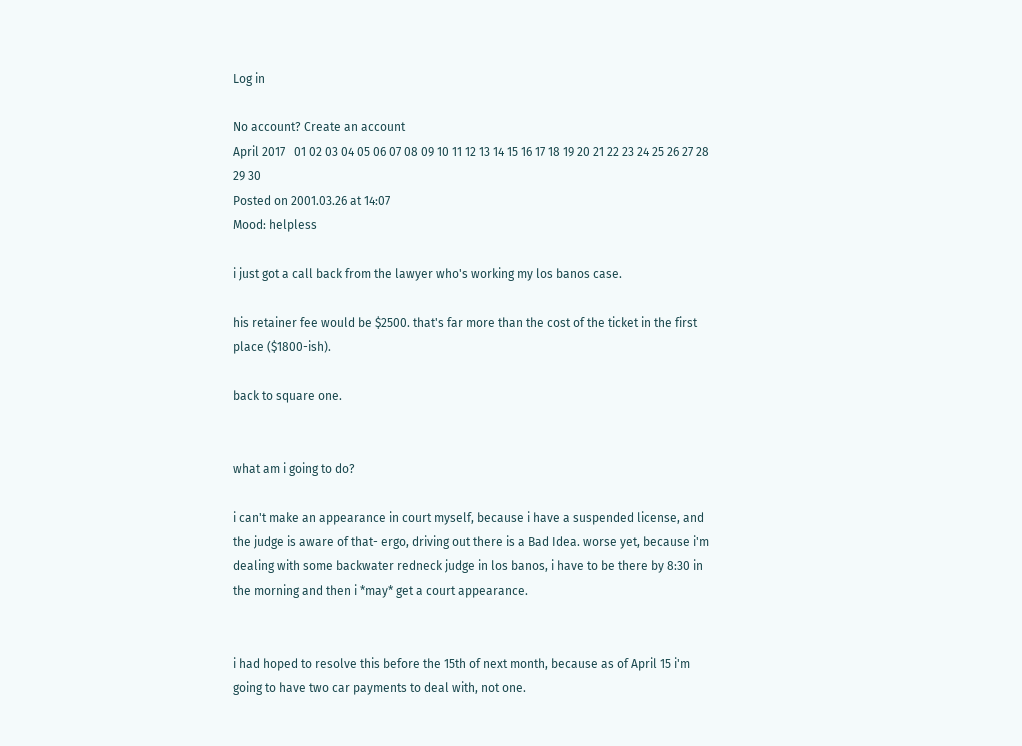Log in

No account? Create an account
April 2017   01 02 03 04 05 06 07 08 09 10 11 12 13 14 15 16 17 18 19 20 21 22 23 24 25 26 27 28 29 30
Posted on 2001.03.26 at 14:07
Mood: helpless

i just got a call back from the lawyer who's working my los banos case.

his retainer fee would be $2500. that's far more than the cost of the ticket in the first place ($1800-ish).

back to square one.


what am i going to do?

i can't make an appearance in court myself, because i have a suspended license, and the judge is aware of that- ergo, driving out there is a Bad Idea. worse yet, because i'm dealing with some backwater redneck judge in los banos, i have to be there by 8:30 in the morning and then i *may* get a court appearance.


i had hoped to resolve this before the 15th of next month, because as of April 15 i'm going to have two car payments to deal with, not one.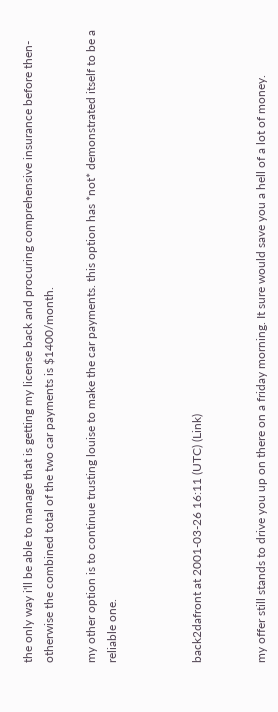the only way i'll be able to manage that is getting my license back and procuring comprehensive insurance before then- otherwise the combined total of the two car payments is $1400/month.

my other option is to continue trusting louise to make the car payments. this option has *not* demonstrated itself to be a reliable one.



back2dafront at 2001-03-26 16:11 (UTC) (Link)


my offer still stands to drive you up on there on a friday morning. It sure would save you a hell of a lot of money.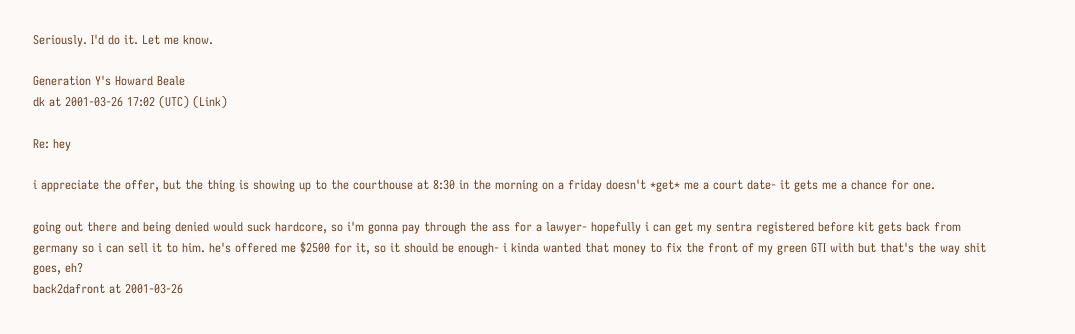Seriously. I'd do it. Let me know.

Generation Y's Howard Beale
dk at 2001-03-26 17:02 (UTC) (Link)

Re: hey

i appreciate the offer, but the thing is showing up to the courthouse at 8:30 in the morning on a friday doesn't *get* me a court date- it gets me a chance for one.

going out there and being denied would suck hardcore, so i'm gonna pay through the ass for a lawyer- hopefully i can get my sentra registered before kit gets back from germany so i can sell it to him. he's offered me $2500 for it, so it should be enough- i kinda wanted that money to fix the front of my green GTI with but that's the way shit goes, eh?
back2dafront at 2001-03-26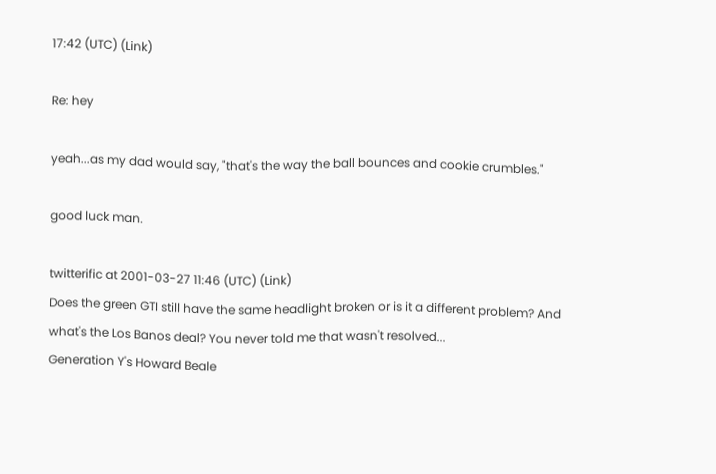17:42 (UTC) (Link)

Re: hey

yeah...as my dad would say, "that's the way the ball bounces and cookie crumbles."

good luck man.

twitterific at 2001-03-27 11:46 (UTC) (Link)
Does the green GTI still have the same headlight broken or is it a different problem? And what's the Los Banos deal? You never told me that wasn't resolved...
Generation Y's Howard Beale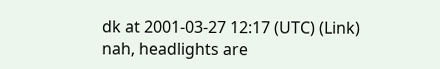dk at 2001-03-27 12:17 (UTC) (Link)
nah, headlights are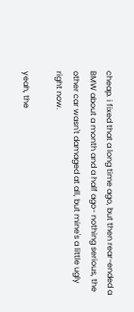cheap. i fixed that a long time ago, but then rear-ended a BMW about a month and a half ago- nothing serious, the other car wasn't damaged at all, but mine's a little ugly right now.

yeah, the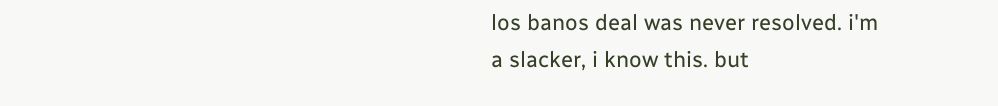los banos deal was never resolved. i'm a slacker, i know this. but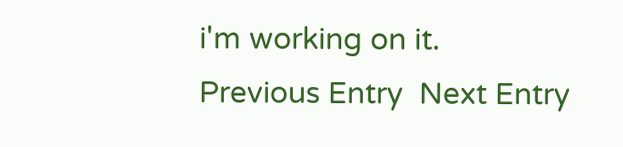i'm working on it.
Previous Entry  Next Entry